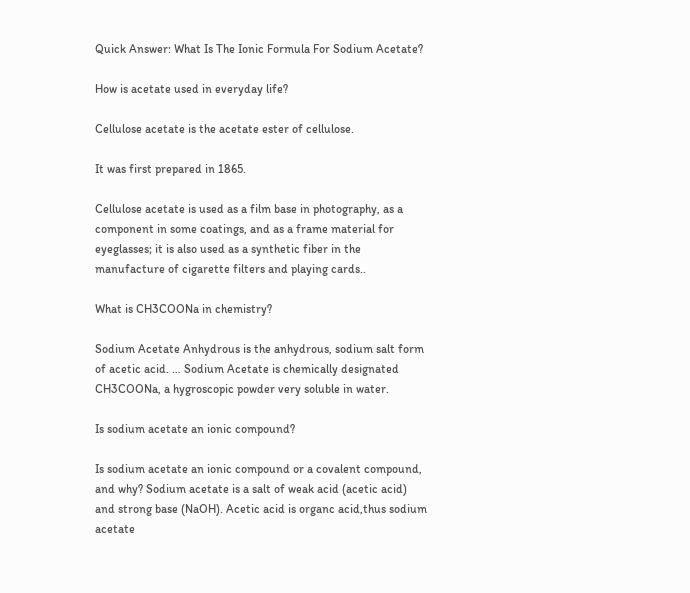Quick Answer: What Is The Ionic Formula For Sodium Acetate?

How is acetate used in everyday life?

Cellulose acetate is the acetate ester of cellulose.

It was first prepared in 1865.

Cellulose acetate is used as a film base in photography, as a component in some coatings, and as a frame material for eyeglasses; it is also used as a synthetic fiber in the manufacture of cigarette filters and playing cards..

What is CH3COONa in chemistry?

Sodium Acetate Anhydrous is the anhydrous, sodium salt form of acetic acid. … Sodium Acetate is chemically designated CH3COONa, a hygroscopic powder very soluble in water.

Is sodium acetate an ionic compound?

Is sodium acetate an ionic compound or a covalent compound, and why? Sodium acetate is a salt of weak acid (acetic acid) and strong base (NaOH). Acetic acid is organc acid,thus sodium acetate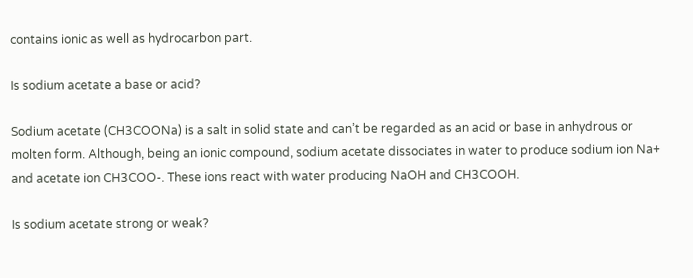contains ionic as well as hydrocarbon part.

Is sodium acetate a base or acid?

Sodium acetate (CH3COONa) is a salt in solid state and can’t be regarded as an acid or base in anhydrous or molten form. Although, being an ionic compound, sodium acetate dissociates in water to produce sodium ion Na+ and acetate ion CH3COO-. These ions react with water producing NaOH and CH3COOH.

Is sodium acetate strong or weak?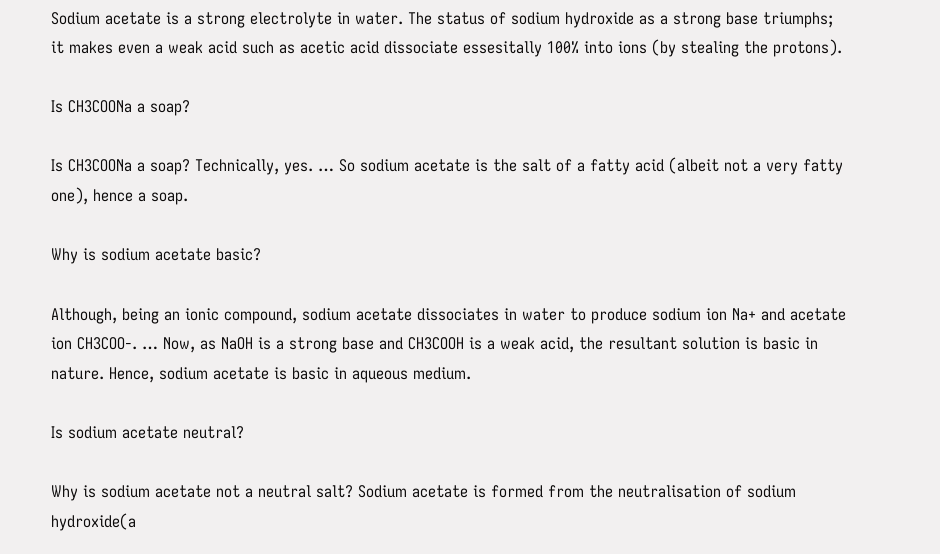Sodium acetate is a strong electrolyte in water. The status of sodium hydroxide as a strong base triumphs; it makes even a weak acid such as acetic acid dissociate essesitally 100% into ions (by stealing the protons).

Is CH3COONa a soap?

Is CH3COONa a soap? Technically, yes. … So sodium acetate is the salt of a fatty acid (albeit not a very fatty one), hence a soap.

Why is sodium acetate basic?

Although, being an ionic compound, sodium acetate dissociates in water to produce sodium ion Na+ and acetate ion CH3COO-. … Now, as NaOH is a strong base and CH3COOH is a weak acid, the resultant solution is basic in nature. Hence, sodium acetate is basic in aqueous medium.

Is sodium acetate neutral?

Why is sodium acetate not a neutral salt? Sodium acetate is formed from the neutralisation of sodium hydroxide(a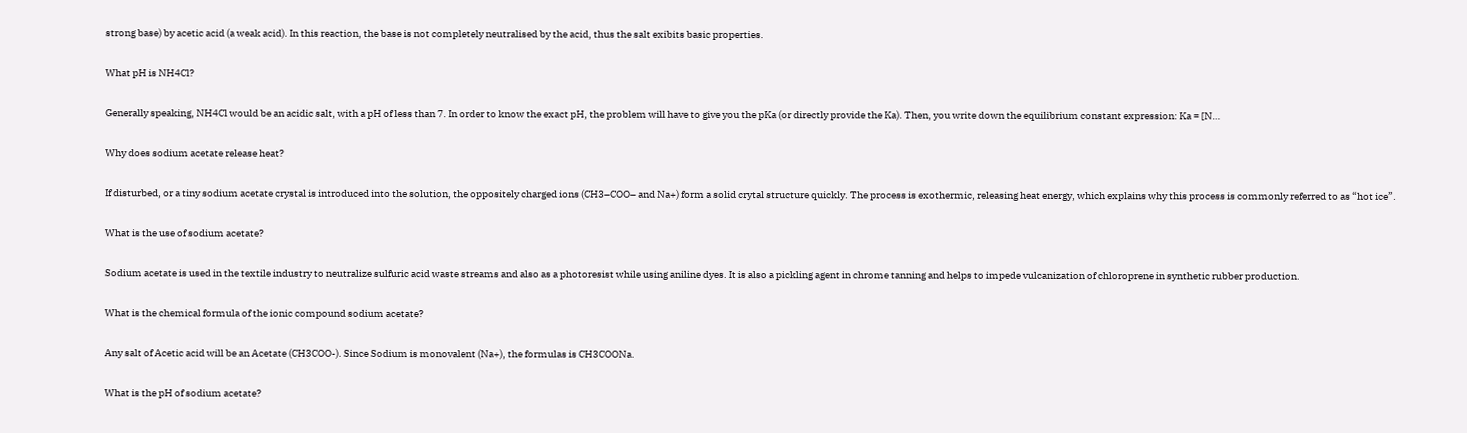strong base) by acetic acid (a weak acid). In this reaction, the base is not completely neutralised by the acid, thus the salt exibits basic properties.

What pH is NH4Cl?

Generally speaking, NH4Cl would be an acidic salt, with a pH of less than 7. In order to know the exact pH, the problem will have to give you the pKa (or directly provide the Ka). Then, you write down the equilibrium constant expression: Ka = [N…

Why does sodium acetate release heat?

If disturbed, or a tiny sodium acetate crystal is introduced into the solution, the oppositely charged ions (CH3–COO– and Na+) form a solid crytal structure quickly. The process is exothermic, releasing heat energy, which explains why this process is commonly referred to as “hot ice”.

What is the use of sodium acetate?

Sodium acetate is used in the textile industry to neutralize sulfuric acid waste streams and also as a photoresist while using aniline dyes. It is also a pickling agent in chrome tanning and helps to impede vulcanization of chloroprene in synthetic rubber production.

What is the chemical formula of the ionic compound sodium acetate?

Any salt of Acetic acid will be an Acetate (CH3COO-). Since Sodium is monovalent (Na+), the formulas is CH3COONa.

What is the pH of sodium acetate?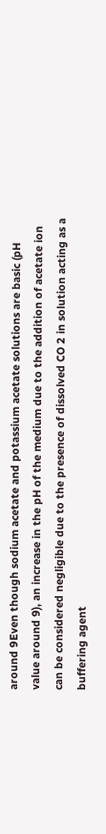around 9Even though sodium acetate and potassium acetate solutions are basic (pH value around 9), an increase in the pH of the medium due to the addition of acetate ion can be considered negligible due to the presence of dissolved CO 2 in solution acting as a buffering agent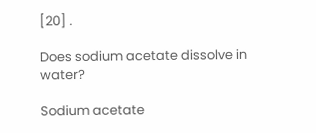[20] .

Does sodium acetate dissolve in water?

Sodium acetate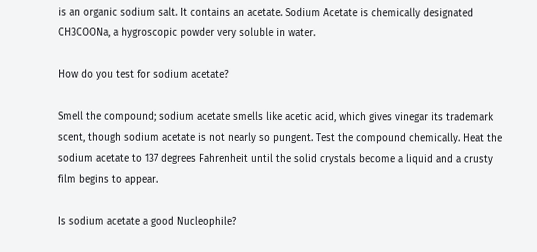is an organic sodium salt. It contains an acetate. Sodium Acetate is chemically designated CH3COONa, a hygroscopic powder very soluble in water.

How do you test for sodium acetate?

Smell the compound; sodium acetate smells like acetic acid, which gives vinegar its trademark scent, though sodium acetate is not nearly so pungent. Test the compound chemically. Heat the sodium acetate to 137 degrees Fahrenheit until the solid crystals become a liquid and a crusty film begins to appear.

Is sodium acetate a good Nucleophile?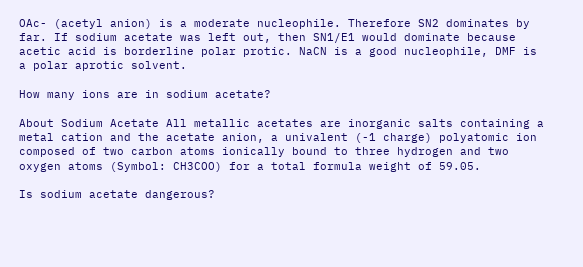OAc- (acetyl anion) is a moderate nucleophile. Therefore SN2 dominates by far. If sodium acetate was left out, then SN1/E1 would dominate because acetic acid is borderline polar protic. NaCN is a good nucleophile, DMF is a polar aprotic solvent.

How many ions are in sodium acetate?

About Sodium Acetate All metallic acetates are inorganic salts containing a metal cation and the acetate anion, a univalent (-1 charge) polyatomic ion composed of two carbon atoms ionically bound to three hydrogen and two oxygen atoms (Symbol: CH3COO) for a total formula weight of 59.05.

Is sodium acetate dangerous?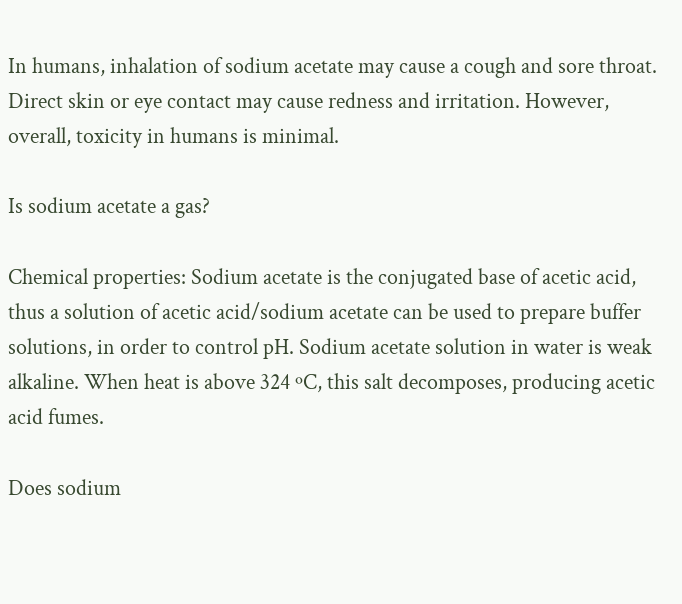In humans, inhalation of sodium acetate may cause a cough and sore throat. Direct skin or eye contact may cause redness and irritation. However, overall, toxicity in humans is minimal.

Is sodium acetate a gas?

Chemical properties: Sodium acetate is the conjugated base of acetic acid, thus a solution of acetic acid/sodium acetate can be used to prepare buffer solutions, in order to control pH. Sodium acetate solution in water is weak alkaline. When heat is above 324 ºC, this salt decomposes, producing acetic acid fumes.

Does sodium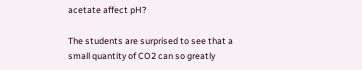acetate affect pH?

The students are surprised to see that a small quantity of CO2 can so greatly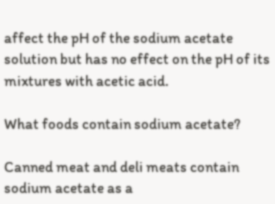affect the pH of the sodium acetate solution but has no effect on the pH of its mixtures with acetic acid.

What foods contain sodium acetate?

Canned meat and deli meats contain sodium acetate as a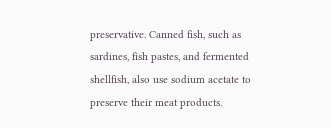preservative. Canned fish, such as sardines, fish pastes, and fermented shellfish, also use sodium acetate to preserve their meat products.